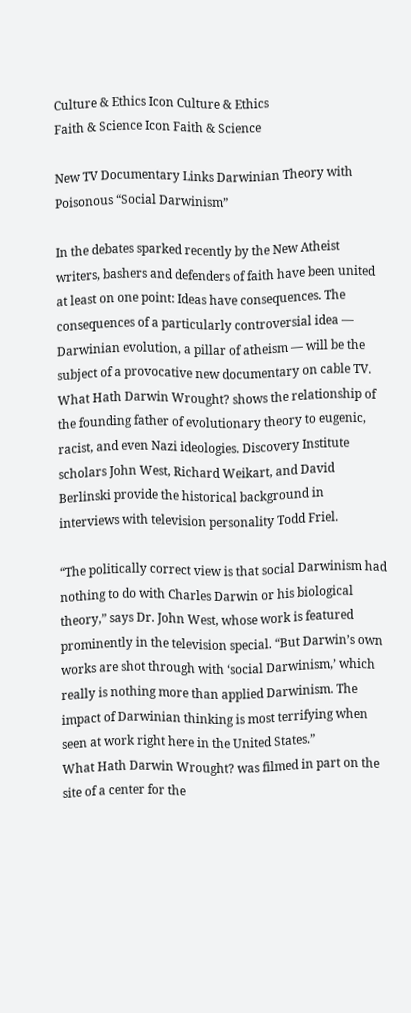Culture & Ethics Icon Culture & Ethics
Faith & Science Icon Faith & Science

New TV Documentary Links Darwinian Theory with Poisonous “Social Darwinism”

In the debates sparked recently by the New Atheist writers, bashers and defenders of faith have been united at least on one point: Ideas have consequences. The consequences of a particularly controversial idea — Darwinian evolution, a pillar of atheism — will be the subject of a provocative new documentary on cable TV.
What Hath Darwin Wrought? shows the relationship of the founding father of evolutionary theory to eugenic, racist, and even Nazi ideologies. Discovery Institute scholars John West, Richard Weikart, and David Berlinski provide the historical background in interviews with television personality Todd Friel.

“The politically correct view is that social Darwinism had nothing to do with Charles Darwin or his biological theory,” says Dr. John West, whose work is featured prominently in the television special. “But Darwin’s own works are shot through with ‘social Darwinism,’ which really is nothing more than applied Darwinism. The impact of Darwinian thinking is most terrifying when seen at work right here in the United States.”
What Hath Darwin Wrought? was filmed in part on the site of a center for the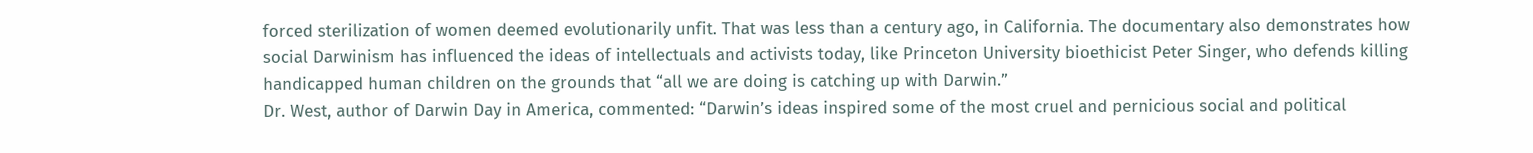forced sterilization of women deemed evolutionarily unfit. That was less than a century ago, in California. The documentary also demonstrates how social Darwinism has influenced the ideas of intellectuals and activists today, like Princeton University bioethicist Peter Singer, who defends killing handicapped human children on the grounds that “all we are doing is catching up with Darwin.”
Dr. West, author of Darwin Day in America, commented: “Darwin’s ideas inspired some of the most cruel and pernicious social and political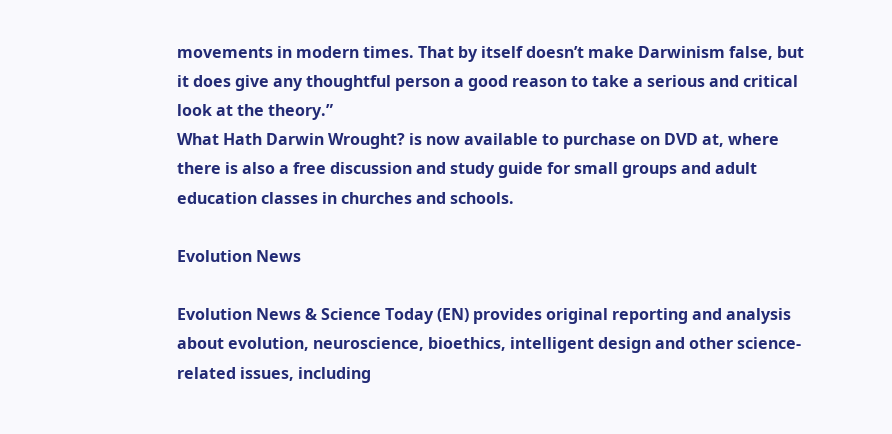movements in modern times. That by itself doesn’t make Darwinism false, but it does give any thoughtful person a good reason to take a serious and critical look at the theory.”
What Hath Darwin Wrought? is now available to purchase on DVD at, where there is also a free discussion and study guide for small groups and adult education classes in churches and schools.

Evolution News

Evolution News & Science Today (EN) provides original reporting and analysis about evolution, neuroscience, bioethics, intelligent design and other science-related issues, including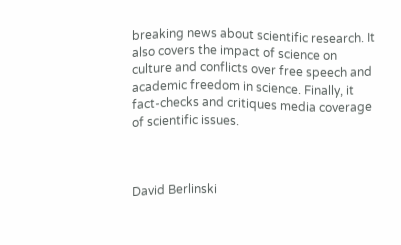breaking news about scientific research. It also covers the impact of science on culture and conflicts over free speech and academic freedom in science. Finally, it fact-checks and critiques media coverage of scientific issues.



David Berlinski